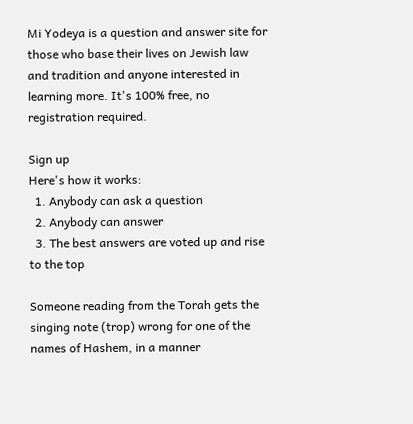Mi Yodeya is a question and answer site for those who base their lives on Jewish law and tradition and anyone interested in learning more. It's 100% free, no registration required.

Sign up
Here's how it works:
  1. Anybody can ask a question
  2. Anybody can answer
  3. The best answers are voted up and rise to the top

Someone reading from the Torah gets the singing note (trop) wrong for one of the names of Hashem, in a manner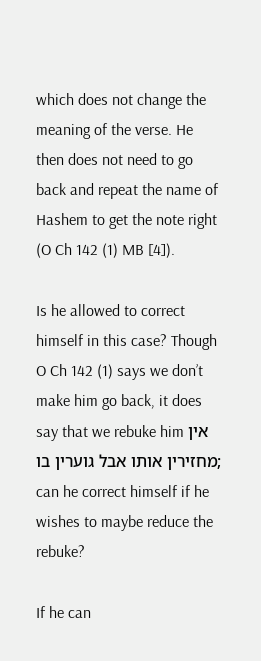which does not change the meaning of the verse. He then does not need to go back and repeat the name of Hashem to get the note right (O Ch 142 (1) MB [4]).

Is he allowed to correct himself in this case? Though O Ch 142 (1) says we don’t make him go back, it does say that we rebuke him אין מחזירין אותו אבל גוערין בו; can he correct himself if he wishes to maybe reduce the rebuke?

If he can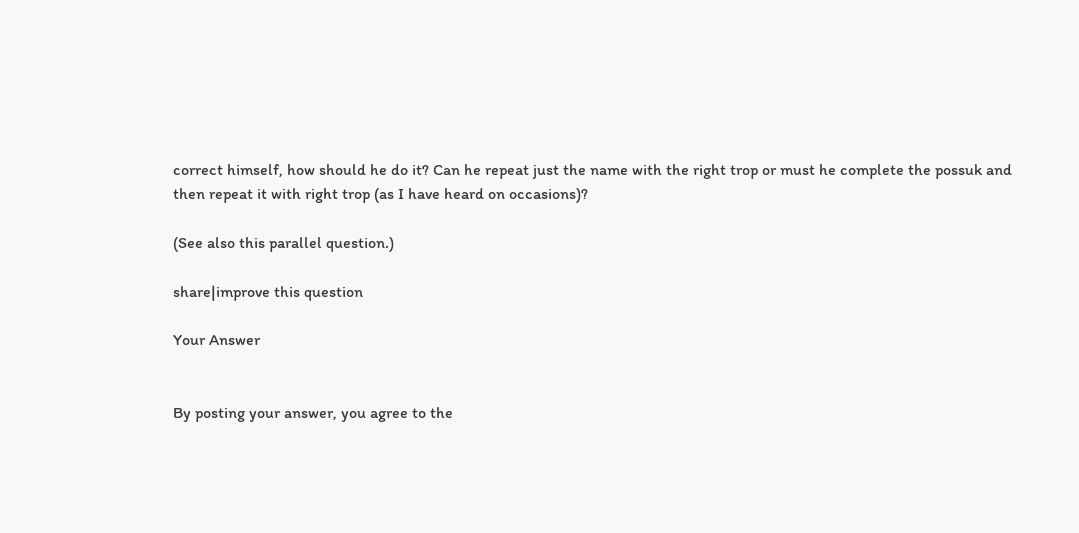correct himself, how should he do it? Can he repeat just the name with the right trop or must he complete the possuk and then repeat it with right trop (as I have heard on occasions)?

(See also this parallel question.)

share|improve this question

Your Answer


By posting your answer, you agree to the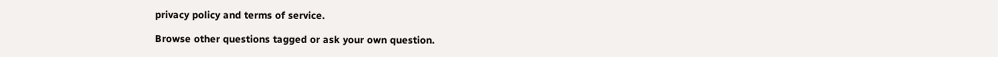privacy policy and terms of service.

Browse other questions tagged or ask your own question.